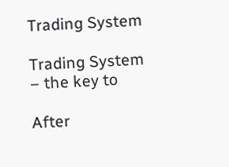Trading System

Trading System – the key to

After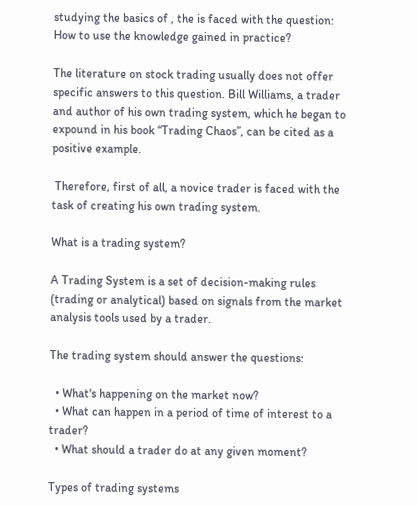studying the basics of , the is faced with the question: How to use the knowledge gained in practice?

The literature on stock trading usually does not offer specific answers to this question. Bill Williams, a trader and author of his own trading system, which he began to expound in his book “Trading Chaos”, can be cited as a positive example.

 Therefore, first of all, a novice trader is faced with the task of creating his own trading system.

What is a trading system?

A Trading System is a set of decision-making rules (trading or analytical) based on signals from the market analysis tools used by a trader.

The trading system should answer the questions:

  • What's happening on the market now?
  • What can happen in a period of time of interest to a trader?
  • What should a trader do at any given moment?

Types of trading systems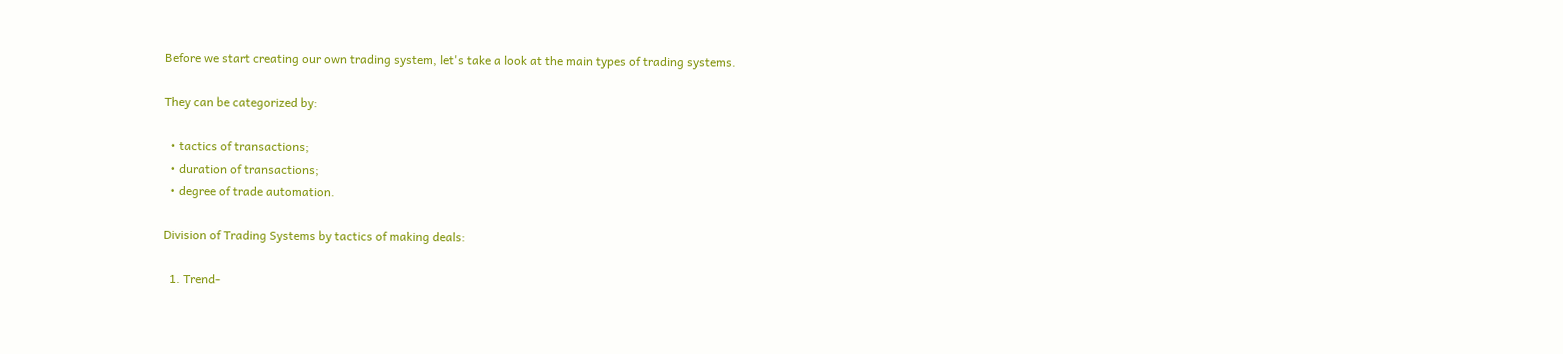Before we start creating our own trading system, let's take a look at the main types of trading systems.

They can be categorized by:

  • tactics of transactions;
  • duration of transactions;
  • degree of trade automation.

Division of Trading Systems by tactics of making deals:

  1. Trend-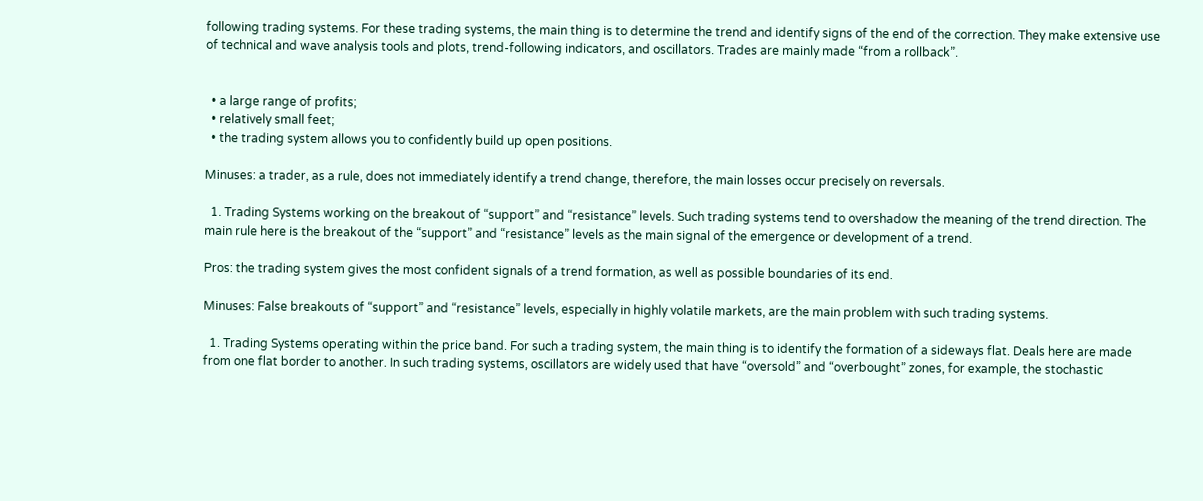following trading systems. For these trading systems, the main thing is to determine the trend and identify signs of the end of the correction. They make extensive use of technical and wave analysis tools and plots, trend-following indicators, and oscillators. Trades are mainly made “from a rollback”.


  • a large range of profits;
  • relatively small feet;
  • the trading system allows you to confidently build up open positions.

Minuses: a trader, as a rule, does not immediately identify a trend change, therefore, the main losses occur precisely on reversals.

  1. Trading Systems working on the breakout of “support” and “resistance” levels. Such trading systems tend to overshadow the meaning of the trend direction. The main rule here is the breakout of the “support” and “resistance” levels as the main signal of the emergence or development of a trend.

Pros: the trading system gives the most confident signals of a trend formation, as well as possible boundaries of its end.

Minuses: False breakouts of “support” and “resistance” levels, especially in highly volatile markets, are the main problem with such trading systems.

  1. Trading Systems operating within the price band. For such a trading system, the main thing is to identify the formation of a sideways flat. Deals here are made from one flat border to another. In such trading systems, oscillators are widely used that have “oversold” and “overbought” zones, for example, the stochastic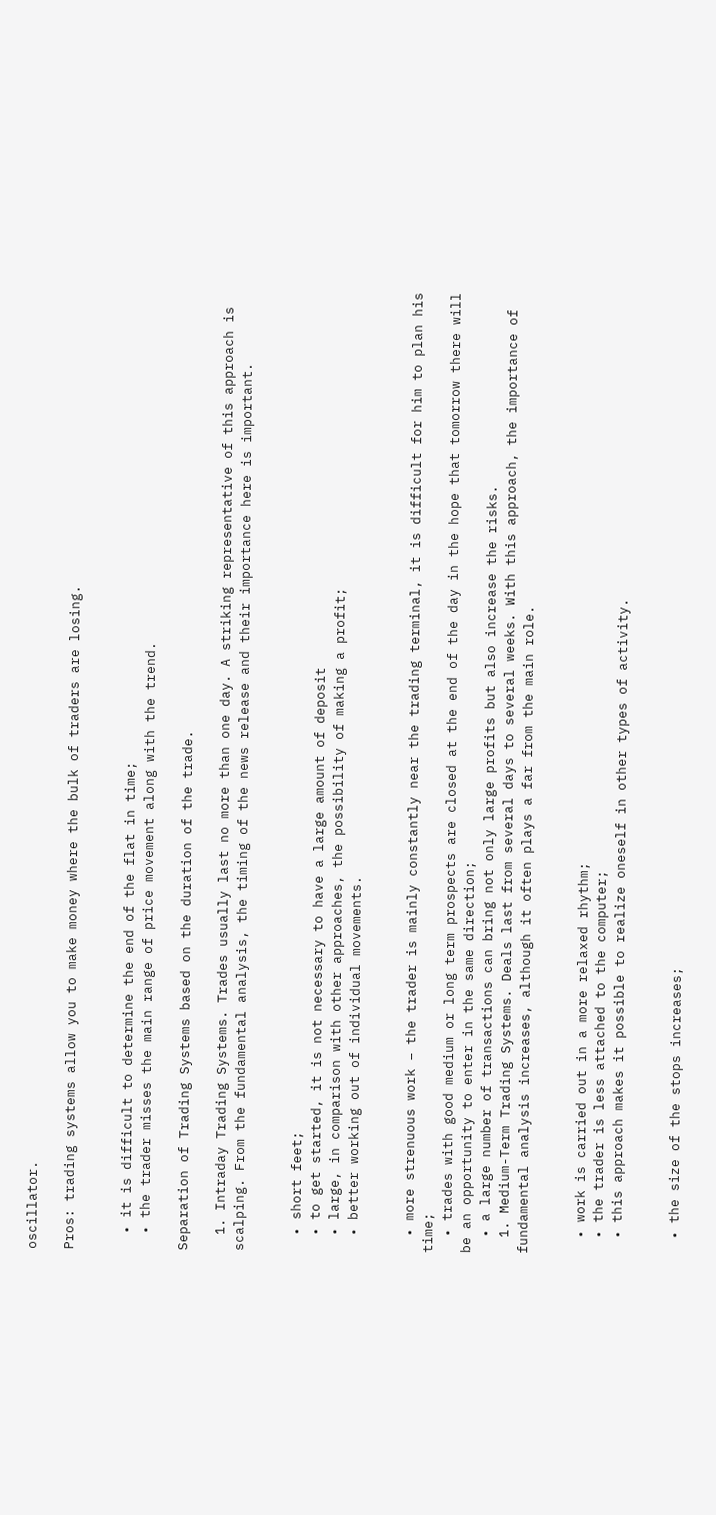oscillator.

Pros: trading systems allow you to make money where the bulk of traders are losing.


  • it is difficult to determine the end of the flat in time;
  • the trader misses the main range of price movement along with the trend.

Separation of Trading Systems based on the duration of the trade.

  1. Intraday Trading Systems. Trades usually last no more than one day. A striking representative of this approach is scalping. From the fundamental analysis, the timing of the news release and their importance here is important.


  • short feet;
  • to get started, it is not necessary to have a large amount of deposit
  • large, in comparison with other approaches, the possibility of making a profit;
  • better working out of individual movements.


  • more strenuous work – the trader is mainly constantly near the trading terminal, it is difficult for him to plan his time;
  • trades with good medium or long term prospects are closed at the end of the day in the hope that tomorrow there will be an opportunity to enter in the same direction;
  • a large number of transactions can bring not only large profits but also increase the risks.
  1. Medium-Term Trading Systems. Deals last from several days to several weeks. With this approach, the importance of fundamental analysis increases, although it often plays a far from the main role.


  • work is carried out in a more relaxed rhythm;
  • the trader is less attached to the computer;
  • this approach makes it possible to realize oneself in other types of activity.


  • the size of the stops increases;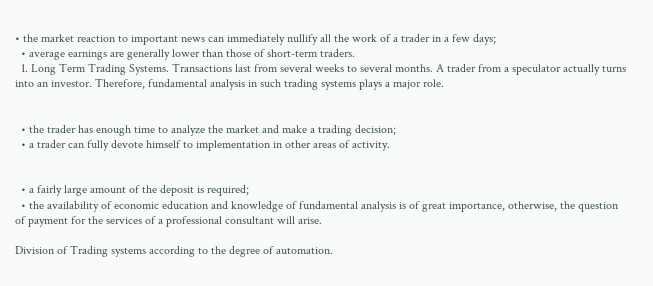• the market reaction to important news can immediately nullify all the work of a trader in a few days;
  • average earnings are generally lower than those of short-term traders.
  1. Long Term Trading Systems. Transactions last from several weeks to several months. A trader from a speculator actually turns into an investor. Therefore, fundamental analysis in such trading systems plays a major role.


  • the trader has enough time to analyze the market and make a trading decision;
  • a trader can fully devote himself to implementation in other areas of activity.


  • a fairly large amount of the deposit is required;
  • the availability of economic education and knowledge of fundamental analysis is of great importance, otherwise, the question of payment for the services of a professional consultant will arise.

Division of Trading systems according to the degree of automation.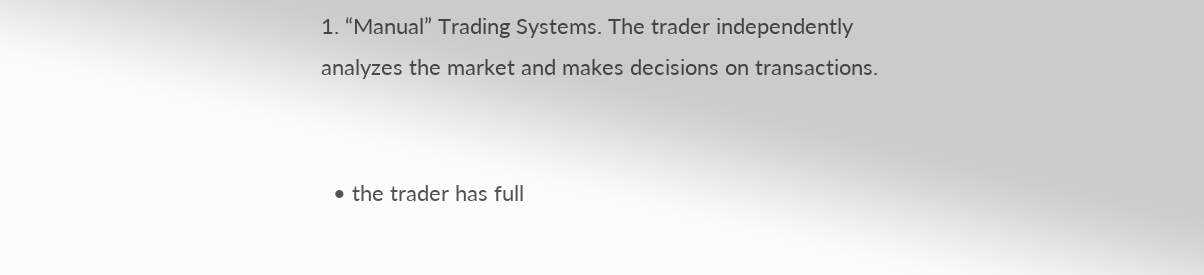1. “Manual” Trading Systems. The trader independently analyzes the market and makes decisions on transactions.


  • the trader has full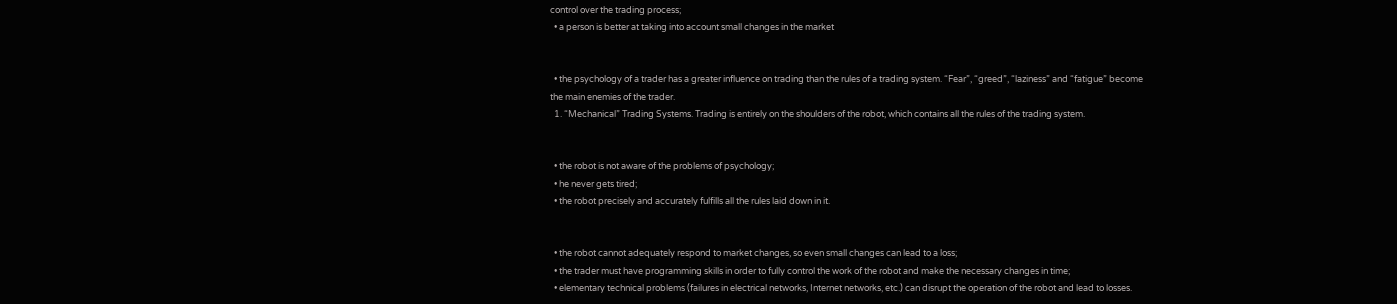control over the trading process;
  • a person is better at taking into account small changes in the market


  • the psychology of a trader has a greater influence on trading than the rules of a trading system. “Fear”, “greed”, “laziness” and “fatigue” become the main enemies of the trader.
  1. “Mechanical” Trading Systems. Trading is entirely on the shoulders of the robot, which contains all the rules of the trading system.


  • the robot is not aware of the problems of psychology;
  • he never gets tired;
  • the robot precisely and accurately fulfills all the rules laid down in it.


  • the robot cannot adequately respond to market changes, so even small changes can lead to a loss;
  • the trader must have programming skills in order to fully control the work of the robot and make the necessary changes in time;
  • elementary technical problems (failures in electrical networks, Internet networks, etc.) can disrupt the operation of the robot and lead to losses.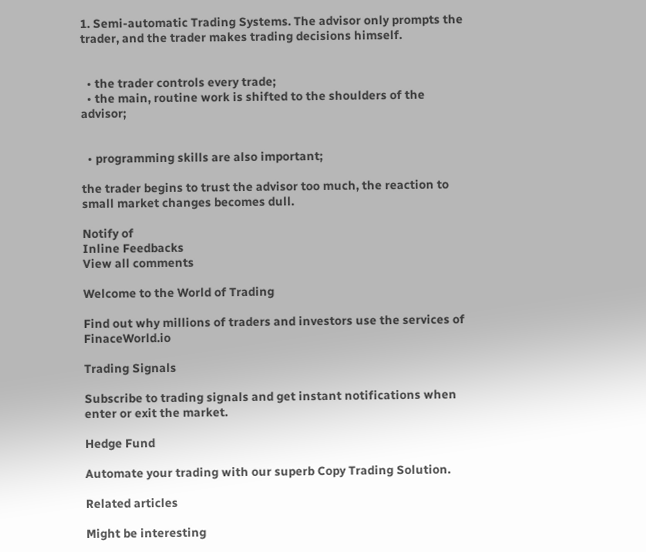1. Semi-automatic Trading Systems. The advisor only prompts the trader, and the trader makes trading decisions himself.


  • the trader controls every trade;
  • the main, routine work is shifted to the shoulders of the advisor;


  • programming skills are also important;

the trader begins to trust the advisor too much, the reaction to small market changes becomes dull.

Notify of
Inline Feedbacks
View all comments

Welcome to the World of Trading

Find out why millions of traders and investors use the services of FinaceWorld.io

Trading Signals

Subscribe to trading signals and get instant notifications when enter or exit the market.

Hedge Fund

Automate your trading with our superb Copy Trading Solution.

Related articles

Might be interesting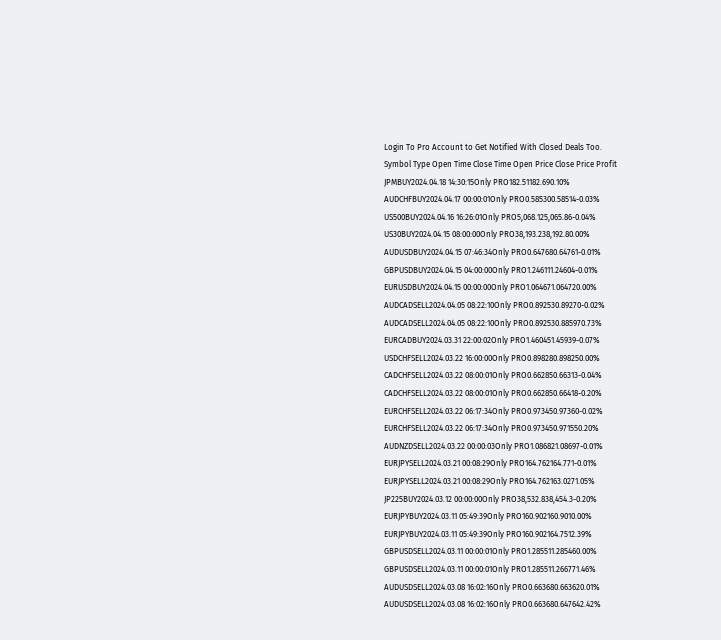Login To Pro Account to Get Notified With Closed Deals Too.
Symbol Type Open Time Close Time Open Price Close Price Profit
JPMBUY2024.04.18 14:30:15Only PRO182.51182.690.10%
AUDCHFBUY2024.04.17 00:00:01Only PRO0.585300.58514-0.03%
US500BUY2024.04.16 16:26:01Only PRO5,068.125,065.86-0.04%
US30BUY2024.04.15 08:00:00Only PRO38,193.238,192.80.00%
AUDUSDBUY2024.04.15 07:46:34Only PRO0.647680.64761-0.01%
GBPUSDBUY2024.04.15 04:00:00Only PRO1.246111.24604-0.01%
EURUSDBUY2024.04.15 00:00:00Only PRO1.064671.064720.00%
AUDCADSELL2024.04.05 08:22:10Only PRO0.892530.89270-0.02%
AUDCADSELL2024.04.05 08:22:10Only PRO0.892530.885970.73%
EURCADBUY2024.03.31 22:00:02Only PRO1.460451.45939-0.07%
USDCHFSELL2024.03.22 16:00:00Only PRO0.898280.898250.00%
CADCHFSELL2024.03.22 08:00:01Only PRO0.662850.66313-0.04%
CADCHFSELL2024.03.22 08:00:01Only PRO0.662850.66418-0.20%
EURCHFSELL2024.03.22 06:17:34Only PRO0.973450.97360-0.02%
EURCHFSELL2024.03.22 06:17:34Only PRO0.973450.971550.20%
AUDNZDSELL2024.03.22 00:00:03Only PRO1.086821.08697-0.01%
EURJPYSELL2024.03.21 00:08:29Only PRO164.762164.771-0.01%
EURJPYSELL2024.03.21 00:08:29Only PRO164.762163.0271.05%
JP225BUY2024.03.12 00:00:00Only PRO38,532.838,454.3-0.20%
EURJPYBUY2024.03.11 05:49:39Only PRO160.902160.9010.00%
EURJPYBUY2024.03.11 05:49:39Only PRO160.902164.7512.39%
GBPUSDSELL2024.03.11 00:00:01Only PRO1.285511.285460.00%
GBPUSDSELL2024.03.11 00:00:01Only PRO1.285511.266771.46%
AUDUSDSELL2024.03.08 16:02:16Only PRO0.663680.663620.01%
AUDUSDSELL2024.03.08 16:02:16Only PRO0.663680.647642.42%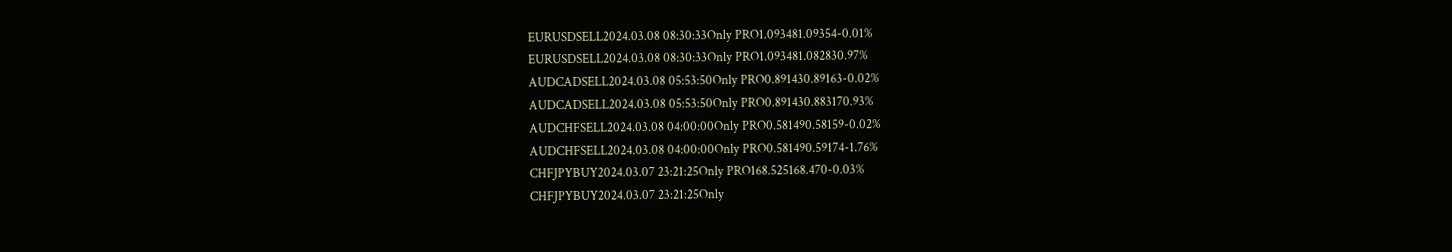EURUSDSELL2024.03.08 08:30:33Only PRO1.093481.09354-0.01%
EURUSDSELL2024.03.08 08:30:33Only PRO1.093481.082830.97%
AUDCADSELL2024.03.08 05:53:50Only PRO0.891430.89163-0.02%
AUDCADSELL2024.03.08 05:53:50Only PRO0.891430.883170.93%
AUDCHFSELL2024.03.08 04:00:00Only PRO0.581490.58159-0.02%
AUDCHFSELL2024.03.08 04:00:00Only PRO0.581490.59174-1.76%
CHFJPYBUY2024.03.07 23:21:25Only PRO168.525168.470-0.03%
CHFJPYBUY2024.03.07 23:21:25Only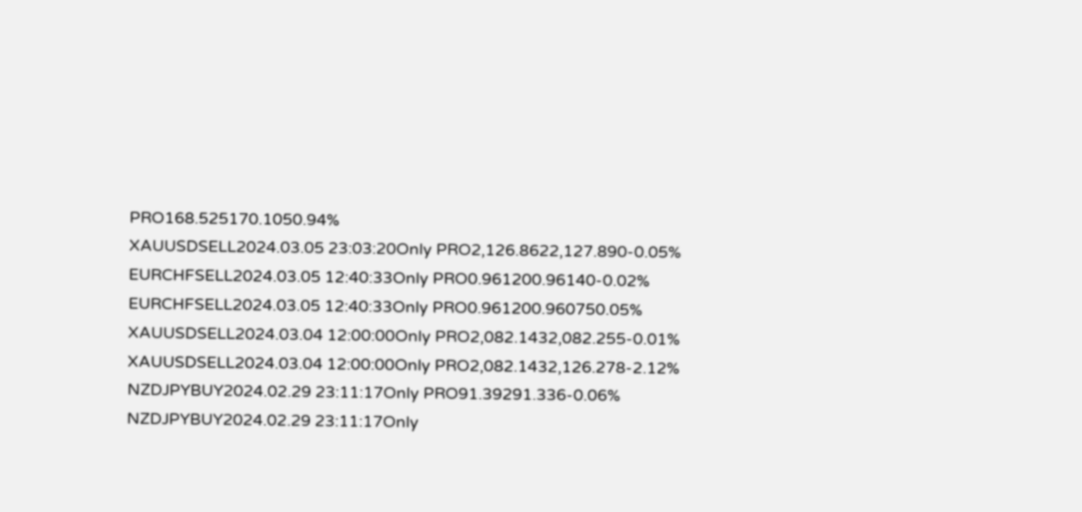PRO168.525170.1050.94%
XAUUSDSELL2024.03.05 23:03:20Only PRO2,126.8622,127.890-0.05%
EURCHFSELL2024.03.05 12:40:33Only PRO0.961200.96140-0.02%
EURCHFSELL2024.03.05 12:40:33Only PRO0.961200.960750.05%
XAUUSDSELL2024.03.04 12:00:00Only PRO2,082.1432,082.255-0.01%
XAUUSDSELL2024.03.04 12:00:00Only PRO2,082.1432,126.278-2.12%
NZDJPYBUY2024.02.29 23:11:17Only PRO91.39291.336-0.06%
NZDJPYBUY2024.02.29 23:11:17Only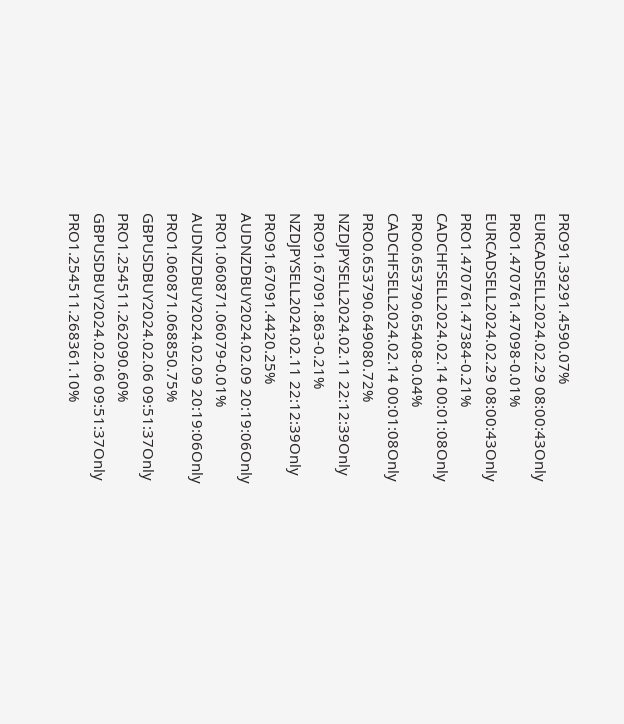PRO91.39291.4590.07%
EURCADSELL2024.02.29 08:00:43Only PRO1.470761.47098-0.01%
EURCADSELL2024.02.29 08:00:43Only PRO1.470761.47384-0.21%
CADCHFSELL2024.02.14 00:01:08Only PRO0.653790.65408-0.04%
CADCHFSELL2024.02.14 00:01:08Only PRO0.653790.649080.72%
NZDJPYSELL2024.02.11 22:12:39Only PRO91.67091.863-0.21%
NZDJPYSELL2024.02.11 22:12:39Only PRO91.67091.4420.25%
AUDNZDBUY2024.02.09 20:19:06Only PRO1.060871.06079-0.01%
AUDNZDBUY2024.02.09 20:19:06Only PRO1.060871.068850.75%
GBPUSDBUY2024.02.06 09:51:37Only PRO1.254511.262090.60%
GBPUSDBUY2024.02.06 09:51:37Only PRO1.254511.268361.10%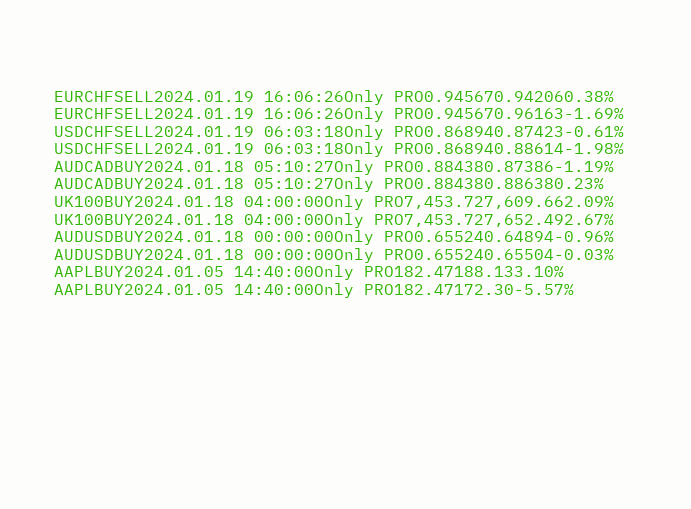EURCHFSELL2024.01.19 16:06:26Only PRO0.945670.942060.38%
EURCHFSELL2024.01.19 16:06:26Only PRO0.945670.96163-1.69%
USDCHFSELL2024.01.19 06:03:18Only PRO0.868940.87423-0.61%
USDCHFSELL2024.01.19 06:03:18Only PRO0.868940.88614-1.98%
AUDCADBUY2024.01.18 05:10:27Only PRO0.884380.87386-1.19%
AUDCADBUY2024.01.18 05:10:27Only PRO0.884380.886380.23%
UK100BUY2024.01.18 04:00:00Only PRO7,453.727,609.662.09%
UK100BUY2024.01.18 04:00:00Only PRO7,453.727,652.492.67%
AUDUSDBUY2024.01.18 00:00:00Only PRO0.655240.64894-0.96%
AUDUSDBUY2024.01.18 00:00:00Only PRO0.655240.65504-0.03%
AAPLBUY2024.01.05 14:40:00Only PRO182.47188.133.10%
AAPLBUY2024.01.05 14:40:00Only PRO182.47172.30-5.57%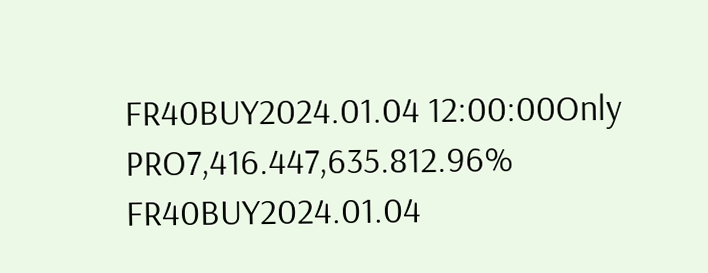FR40BUY2024.01.04 12:00:00Only PRO7,416.447,635.812.96%
FR40BUY2024.01.04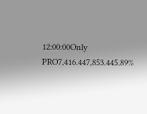12:00:00Only PRO7,416.447,853.445.89%